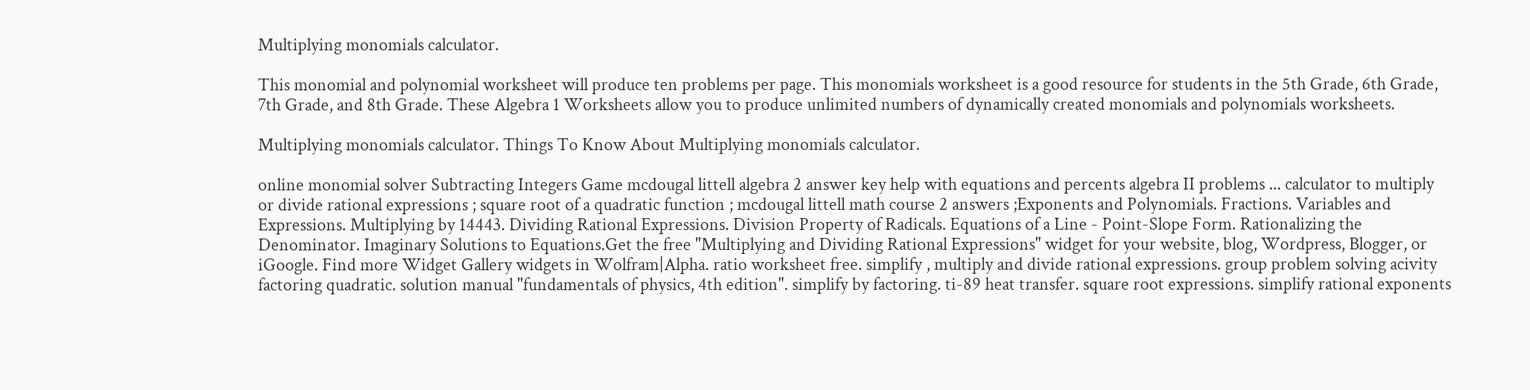Multiplying monomials calculator.

This monomial and polynomial worksheet will produce ten problems per page. This monomials worksheet is a good resource for students in the 5th Grade, 6th Grade, 7th Grade, and 8th Grade. These Algebra 1 Worksheets allow you to produce unlimited numbers of dynamically created monomials and polynomials worksheets.

Multiplying monomials calculator. Things To Know About Multiplying monomials calculator.

online monomial solver Subtracting Integers Game mcdougal littell algebra 2 answer key help with equations and percents algebra II problems ... calculator to multiply or divide rational expressions ; square root of a quadratic function ; mcdougal littell math course 2 answers ;Exponents and Polynomials. Fractions. Variables and Expressions. Multiplying by 14443. Dividing Rational Expressions. Division Property of Radicals. Equations of a Line - Point-Slope Form. Rationalizing the Denominator. Imaginary Solutions to Equations.Get the free "Multiplying and Dividing Rational Expressions" widget for your website, blog, Wordpress, Blogger, or iGoogle. Find more Widget Gallery widgets in Wolfram|Alpha. ratio worksheet free. simplify , multiply and divide rational expressions. group problem solving acivity factoring quadratic. solution manual "fundamentals of physics, 4th edition". simplify by factoring. ti-89 heat transfer. square root expressions. simplify rational exponents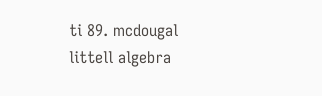ti 89. mcdougal littell algebra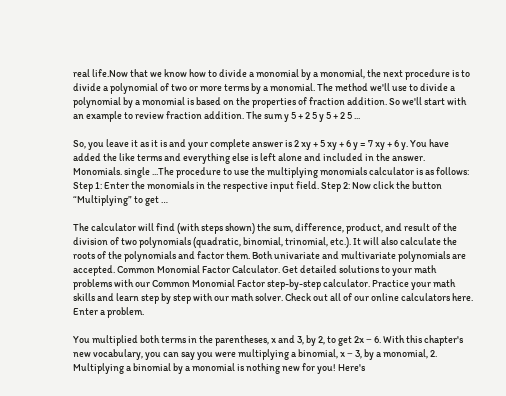real life.Now that we know how to divide a monomial by a monomial, the next procedure is to divide a polynomial of two or more terms by a monomial. The method we'll use to divide a polynomial by a monomial is based on the properties of fraction addition. So we'll start with an example to review fraction addition. The sum y 5 + 2 5 y 5 + 2 5 ...

So, you leave it as it is and your complete answer is 2 xy + 5 xy + 6 y = 7 xy + 6 y. You have added the like terms and everything else is left alone and included in the answer. Monomials. single ...The procedure to use the multiplying monomials calculator is as follows: Step 1: Enter the monomials in the respective input field. Step 2: Now click the button “Multiplying” to get …

The calculator will find (with steps shown) the sum, difference, product, and result of the division of two polynomials (quadratic, binomial, trinomial, etc.). It will also calculate the roots of the polynomials and factor them. Both univariate and multivariate polynomials are accepted. Common Monomial Factor Calculator. Get detailed solutions to your math problems with our Common Monomial Factor step-by-step calculator. Practice your math skills and learn step by step with our math solver. Check out all of our online calculators here. Enter a problem.

You multiplied both terms in the parentheses, x and 3, by 2, to get 2x − 6. With this chapter's new vocabulary, you can say you were multiplying a binomial, x − 3, by a monomial, 2. Multiplying a binomial by a monomial is nothing new for you! Here's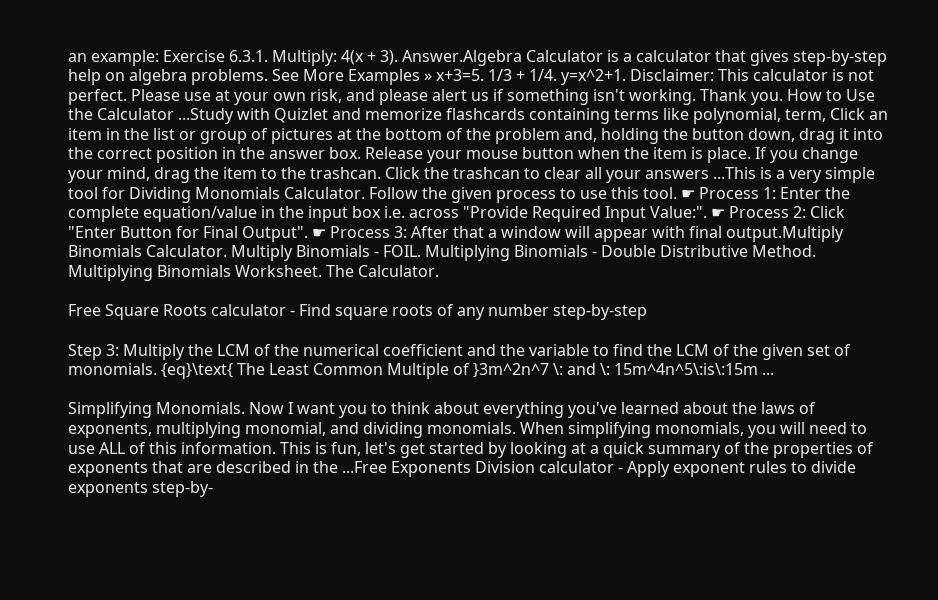an example: Exercise 6.3.1. Multiply: 4(x + 3). Answer.Algebra Calculator is a calculator that gives step-by-step help on algebra problems. See More Examples » x+3=5. 1/3 + 1/4. y=x^2+1. Disclaimer: This calculator is not perfect. Please use at your own risk, and please alert us if something isn't working. Thank you. How to Use the Calculator ...Study with Quizlet and memorize flashcards containing terms like polynomial, term, Click an item in the list or group of pictures at the bottom of the problem and, holding the button down, drag it into the correct position in the answer box. Release your mouse button when the item is place. If you change your mind, drag the item to the trashcan. Click the trashcan to clear all your answers ...This is a very simple tool for Dividing Monomials Calculator. Follow the given process to use this tool. ☛ Process 1: Enter the complete equation/value in the input box i.e. across "Provide Required Input Value:". ☛ Process 2: Click "Enter Button for Final Output". ☛ Process 3: After that a window will appear with final output.Multiply Binomials Calculator. Multiply Binomials - FOIL. Multiplying Binomials - Double Distributive Method. Multiplying Binomials Worksheet. The Calculator.

Free Square Roots calculator - Find square roots of any number step-by-step

Step 3: Multiply the LCM of the numerical coefficient and the variable to find the LCM of the given set of monomials. {eq}\text{ The Least Common Multiple of }3m^2n^7 \: and \: 15m^4n^5\:is\:15m ...

Simplifying Monomials. Now I want you to think about everything you've learned about the laws of exponents, multiplying monomial, and dividing monomials. When simplifying monomials, you will need to use ALL of this information. This is fun, let's get started by looking at a quick summary of the properties of exponents that are described in the ...Free Exponents Division calculator - Apply exponent rules to divide exponents step-by-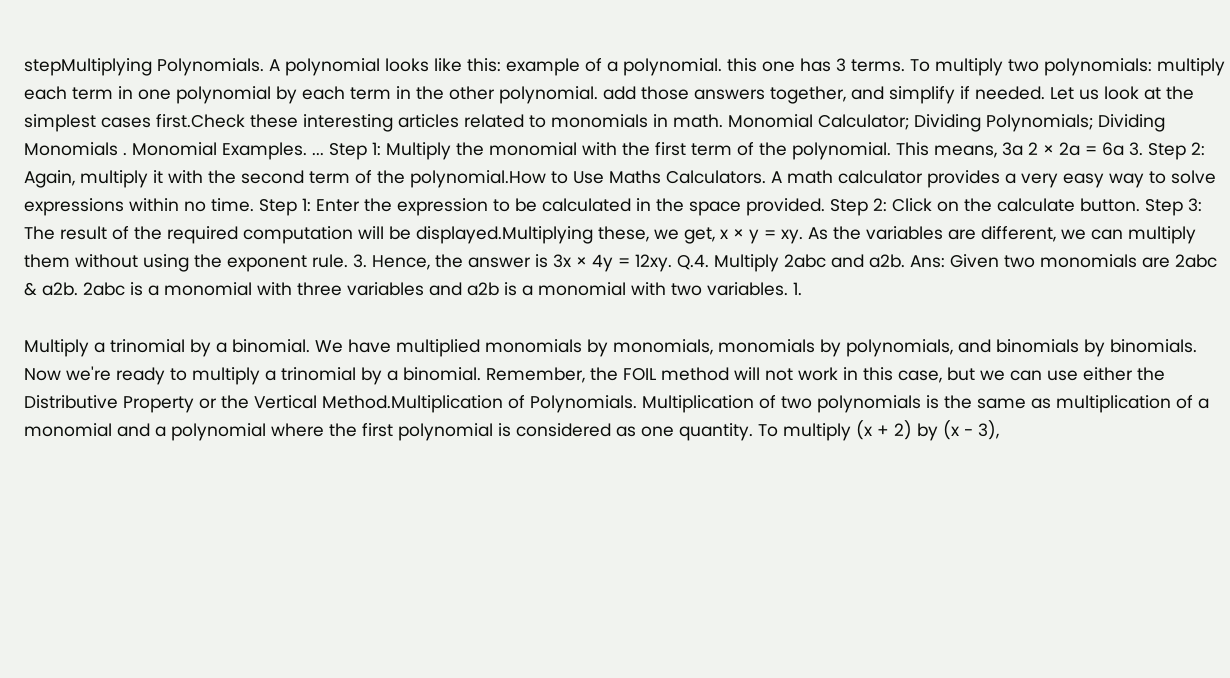stepMultiplying Polynomials. A polynomial looks like this: example of a polynomial. this one has 3 terms. To multiply two polynomials: multiply each term in one polynomial by each term in the other polynomial. add those answers together, and simplify if needed. Let us look at the simplest cases first.Check these interesting articles related to monomials in math. Monomial Calculator; Dividing Polynomials; Dividing Monomials . Monomial Examples. ... Step 1: Multiply the monomial with the first term of the polynomial. This means, 3a 2 × 2a = 6a 3. Step 2: Again, multiply it with the second term of the polynomial.How to Use Maths Calculators. A math calculator provides a very easy way to solve expressions within no time. Step 1: Enter the expression to be calculated in the space provided. Step 2: Click on the calculate button. Step 3: The result of the required computation will be displayed.Multiplying these, we get, x × y = xy. As the variables are different, we can multiply them without using the exponent rule. 3. Hence, the answer is 3x × 4y = 12xy. Q.4. Multiply 2abc and a2b. Ans: Given two monomials are 2abc & a2b. 2abc is a monomial with three variables and a2b is a monomial with two variables. 1.

Multiply a trinomial by a binomial. We have multiplied monomials by monomials, monomials by polynomials, and binomials by binomials. Now we're ready to multiply a trinomial by a binomial. Remember, the FOIL method will not work in this case, but we can use either the Distributive Property or the Vertical Method.Multiplication of Polynomials. Multiplication of two polynomials is the same as multiplication of a monomial and a polynomial where the first polynomial is considered as one quantity. To multiply (x + 2) by (x - 3),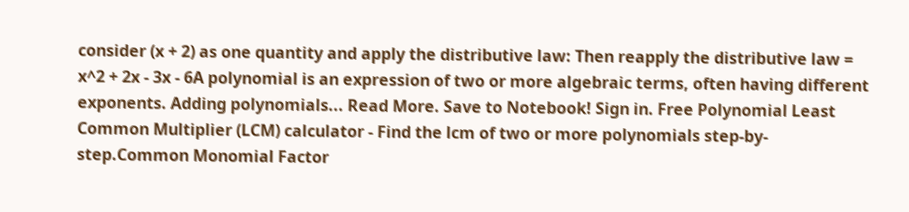consider (x + 2) as one quantity and apply the distributive law: Then reapply the distributive law = x^2 + 2x - 3x - 6A polynomial is an expression of two or more algebraic terms, often having different exponents. Adding polynomials... Read More. Save to Notebook! Sign in. Free Polynomial Least Common Multiplier (LCM) calculator - Find the lcm of two or more polynomials step-by-step.Common Monomial Factor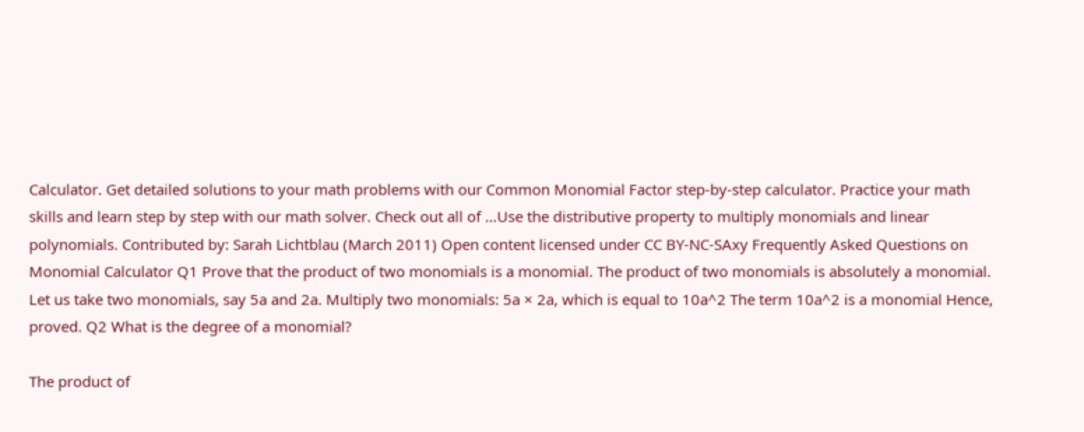Calculator. Get detailed solutions to your math problems with our Common Monomial Factor step-by-step calculator. Practice your math skills and learn step by step with our math solver. Check out all of …Use the distributive property to multiply monomials and linear polynomials. Contributed by: Sarah Lichtblau (March 2011) Open content licensed under CC BY-NC-SAxy Frequently Asked Questions on Monomial Calculator Q1 Prove that the product of two monomials is a monomial. The product of two monomials is absolutely a monomial. Let us take two monomials, say 5a and 2a. Multiply two monomials: 5a × 2a, which is equal to 10a^2 The term 10a^2 is a monomial Hence, proved. Q2 What is the degree of a monomial?

The product of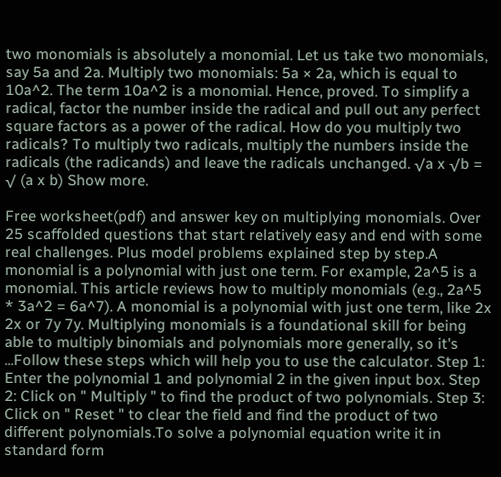two monomials is absolutely a monomial. Let us take two monomials, say 5a and 2a. Multiply two monomials: 5a × 2a, which is equal to 10a^2. The term 10a^2 is a monomial. Hence, proved. To simplify a radical, factor the number inside the radical and pull out any perfect square factors as a power of the radical. How do you multiply two radicals? To multiply two radicals, multiply the numbers inside the radicals (the radicands) and leave the radicals unchanged. √a x √b = √ (a x b) Show more.

Free worksheet(pdf) and answer key on multiplying monomials. Over 25 scaffolded questions that start relatively easy and end with some real challenges. Plus model problems explained step by step.A monomial is a polynomial with just one term. For example, 2a^5 is a monomial. This article reviews how to multiply monomials (e.g., 2a^5 * 3a^2 = 6a^7). A monomial is a polynomial with just one term, like 2x 2x or 7y 7y. Multiplying monomials is a foundational skill for being able to multiply binomials and polynomials more generally, so it's ...Follow these steps which will help you to use the calculator. Step 1: Enter the polynomial 1 and polynomial 2 in the given input box. Step 2: Click on " Multiply " to find the product of two polynomials. Step 3: Click on " Reset " to clear the field and find the product of two different polynomials.To solve a polynomial equation write it in standard form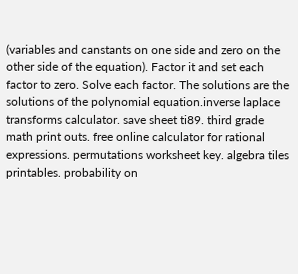(variables and canstants on one side and zero on the other side of the equation). Factor it and set each factor to zero. Solve each factor. The solutions are the solutions of the polynomial equation.inverse laplace transforms calculator. save sheet ti89. third grade math print outs. free online calculator for rational expressions. permutations worksheet key. algebra tiles printables. probability on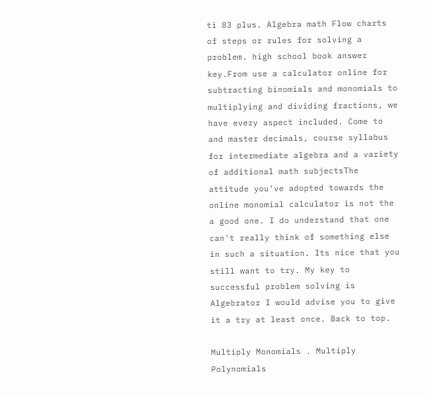ti 83 plus. Algebra math Flow charts of steps or rules for solving a problem. high school book answer key.From use a calculator online for subtracting binomials and monomials to multiplying and dividing fractions, we have every aspect included. Come to and master decimals, course syllabus for intermediate algebra and a variety of additional math subjectsThe attitude you've adopted towards the online monomial calculator is not the a good one. I do understand that one can't really think of something else in such a situation. Its nice that you still want to try. My key to successful problem solving is Algebrator I would advise you to give it a try at least once. Back to top.

Multiply Monomials . Multiply Polynomials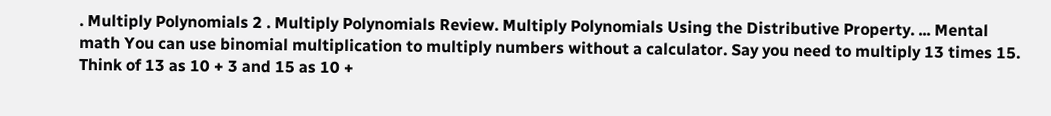. Multiply Polynomials 2 . Multiply Polynomials Review. Multiply Polynomials Using the Distributive Property. ... Mental math You can use binomial multiplication to multiply numbers without a calculator. Say you need to multiply 13 times 15. Think of 13 as 10 + 3 and 15 as 10 +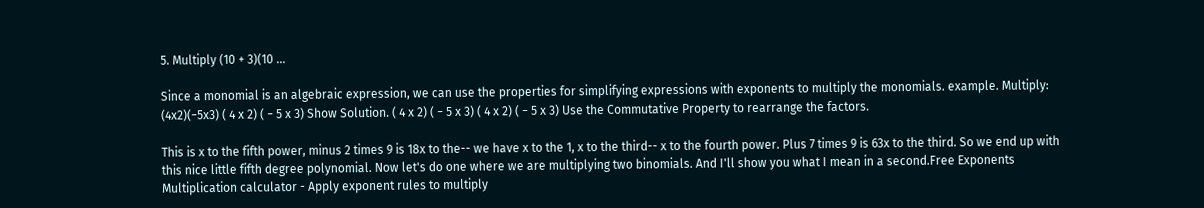5. Multiply (10 + 3)(10 ...

Since a monomial is an algebraic expression, we can use the properties for simplifying expressions with exponents to multiply the monomials. example. Multiply: (4x2)(−5x3) ( 4 x 2) ( − 5 x 3) Show Solution. ( 4 x 2) ( − 5 x 3) ( 4 x 2) ( − 5 x 3) Use the Commutative Property to rearrange the factors.

This is x to the fifth power, minus 2 times 9 is 18x to the-- we have x to the 1, x to the third-- x to the fourth power. Plus 7 times 9 is 63x to the third. So we end up with this nice little fifth degree polynomial. Now let's do one where we are multiplying two binomials. And I'll show you what I mean in a second.Free Exponents Multiplication calculator - Apply exponent rules to multiply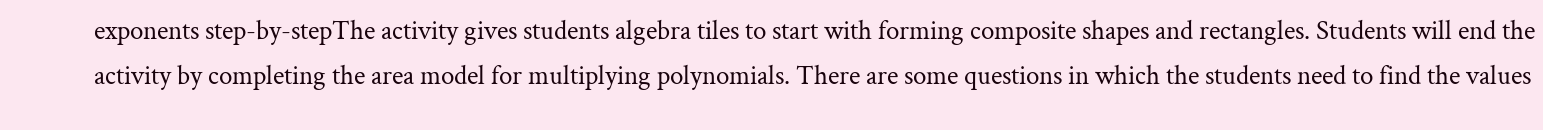exponents step-by-stepThe activity gives students algebra tiles to start with forming composite shapes and rectangles. Students will end the activity by completing the area model for multiplying polynomials. There are some questions in which the students need to find the values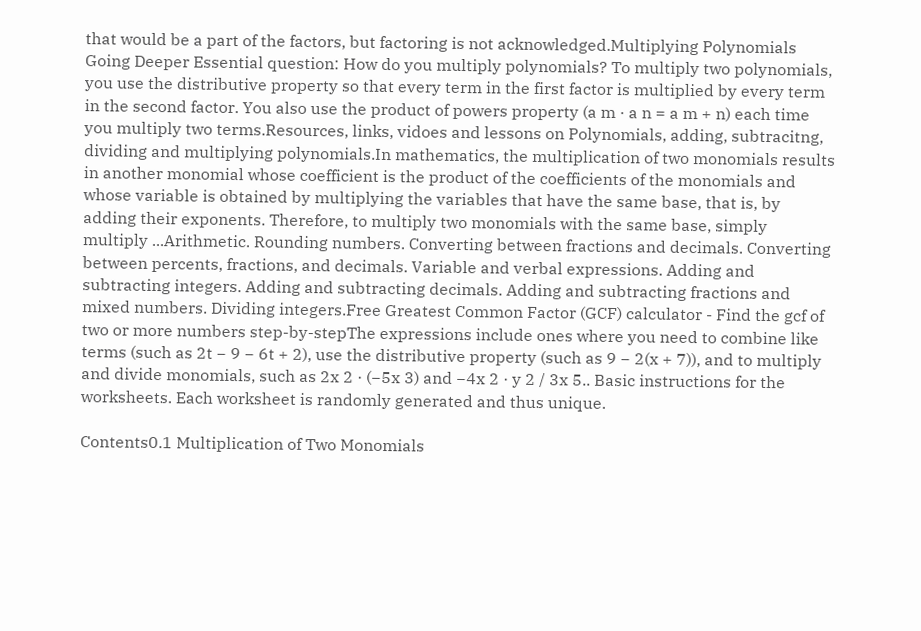that would be a part of the factors, but factoring is not acknowledged.Multiplying Polynomials Going Deeper Essential question: How do you multiply polynomials? To multiply two polynomials, you use the distributive property so that every term in the first factor is multiplied by every term in the second factor. You also use the product of powers property (a m · a n = a m + n) each time you multiply two terms.Resources, links, vidoes and lessons on Polynomials, adding, subtracitng, dividing and multiplying polynomials.In mathematics, the multiplication of two monomials results in another monomial whose coefficient is the product of the coefficients of the monomials and whose variable is obtained by multiplying the variables that have the same base, that is, by adding their exponents. Therefore, to multiply two monomials with the same base, simply multiply ...Arithmetic. Rounding numbers. Converting between fractions and decimals. Converting between percents, fractions, and decimals. Variable and verbal expressions. Adding and subtracting integers. Adding and subtracting decimals. Adding and subtracting fractions and mixed numbers. Dividing integers.Free Greatest Common Factor (GCF) calculator - Find the gcf of two or more numbers step-by-stepThe expressions include ones where you need to combine like terms (such as 2t − 9 − 6t + 2), use the distributive property (such as 9 − 2(x + 7)), and to multiply and divide monomials, such as 2x 2 · (−5x 3) and −4x 2 · y 2 / 3x 5.. Basic instructions for the worksheets. Each worksheet is randomly generated and thus unique.

Contents0.1 Multiplication of Two Monomials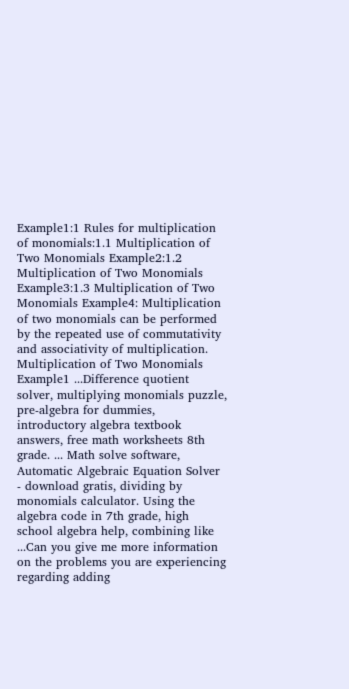Example1:1 Rules for multiplication of monomials:1.1 Multiplication of Two Monomials Example2:1.2 Multiplication of Two Monomials Example3:1.3 Multiplication of Two Monomials Example4: Multiplication of two monomials can be performed by the repeated use of commutativity and associativity of multiplication. Multiplication of Two Monomials Example1 ...Difference quotient solver, multiplying monomials puzzle, pre-algebra for dummies, introductory algebra textbook answers, free math worksheets 8th grade. ... Math solve software, Automatic Algebraic Equation Solver - download gratis, dividing by monomials calculator. Using the algebra code in 7th grade, high school algebra help, combining like ...Can you give me more information on the problems you are experiencing regarding adding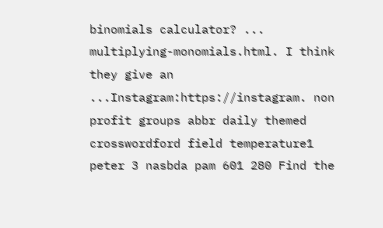binomials calculator? ... multiplying-monomials.html. I think they give an ...Instagram:https://instagram. non profit groups abbr daily themed crosswordford field temperature1 peter 3 nasbda pam 601 280 Find the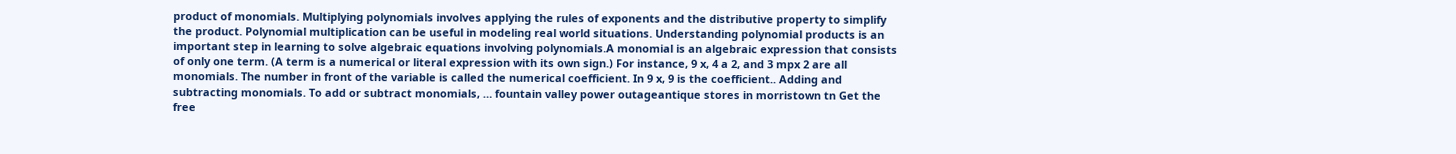product of monomials. Multiplying polynomials involves applying the rules of exponents and the distributive property to simplify the product. Polynomial multiplication can be useful in modeling real world situations. Understanding polynomial products is an important step in learning to solve algebraic equations involving polynomials.A monomial is an algebraic expression that consists of only one term. (A term is a numerical or literal expression with its own sign.) For instance, 9 x, 4 a 2, and 3 mpx 2 are all monomials. The number in front of the variable is called the numerical coefficient. In 9 x, 9 is the coefficient.. Adding and subtracting monomials. To add or subtract monomials, … fountain valley power outageantique stores in morristown tn Get the free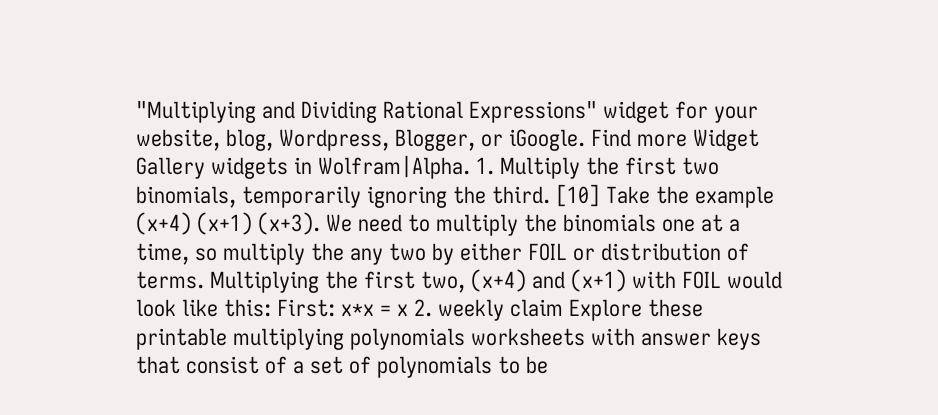"Multiplying and Dividing Rational Expressions" widget for your website, blog, Wordpress, Blogger, or iGoogle. Find more Widget Gallery widgets in Wolfram|Alpha. 1. Multiply the first two binomials, temporarily ignoring the third. [10] Take the example (x+4) (x+1) (x+3). We need to multiply the binomials one at a time, so multiply the any two by either FOIL or distribution of terms. Multiplying the first two, (x+4) and (x+1) with FOIL would look like this: First: x*x = x 2. weekly claim Explore these printable multiplying polynomials worksheets with answer keys that consist of a set of polynomials to be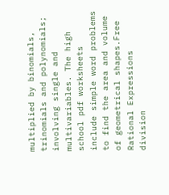multiplied by binomials, trinomials and polynomials; involving single and multivariables. The high school pdf worksheets include simple word problems to find the area and volume of geometrical shapes.Free Rational Expressions division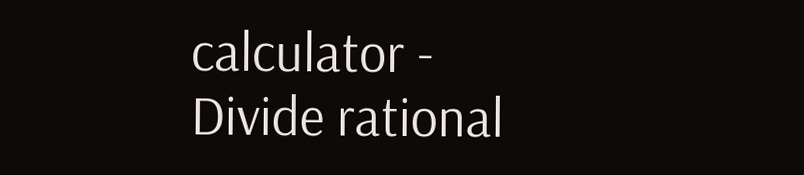calculator - Divide rational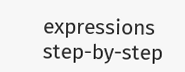expressions step-by-step